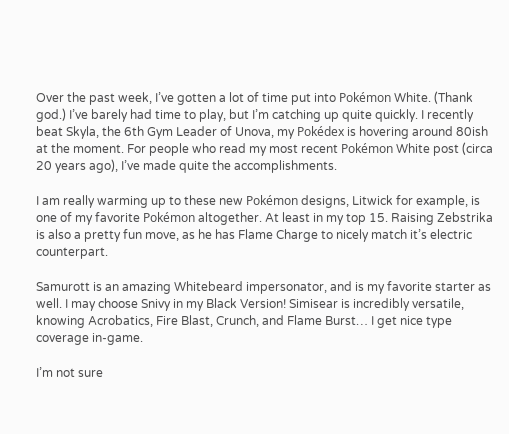Over the past week, I’ve gotten a lot of time put into Pokémon White. (Thank god.) I’ve barely had time to play, but I’m catching up quite quickly. I recently beat Skyla, the 6th Gym Leader of Unova, my Pokédex is hovering around 80ish at the moment. For people who read my most recent Pokémon White post (circa 20 years ago), I’ve made quite the accomplishments.

I am really warming up to these new Pokémon designs, Litwick for example, is one of my favorite Pokémon altogether. At least in my top 15. Raising Zebstrika is also a pretty fun move, as he has Flame Charge to nicely match it’s electric counterpart.

Samurott is an amazing Whitebeard impersonator, and is my favorite starter as well. I may choose Snivy in my Black Version! Simisear is incredibly versatile, knowing Acrobatics, Fire Blast, Crunch, and Flame Burst… I get nice type coverage in-game.

I’m not sure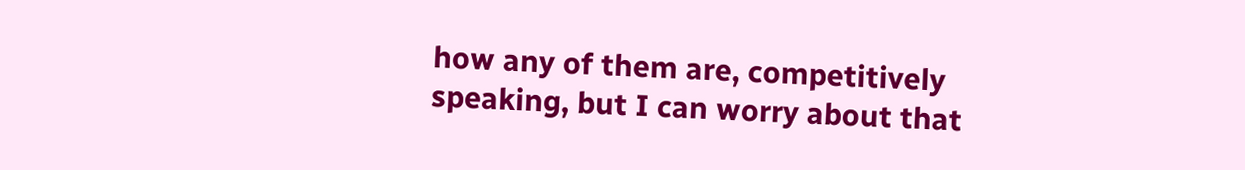how any of them are, competitively speaking, but I can worry about that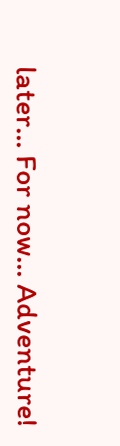later… For now… Adventure!